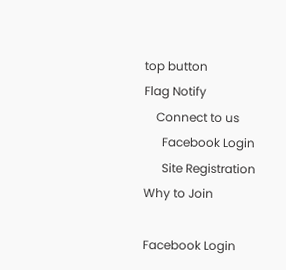top button
Flag Notify
    Connect to us
      Facebook Login
      Site Registration Why to Join

Facebook Login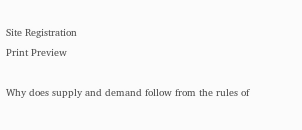Site Registration
Print Preview

Why does supply and demand follow from the rules of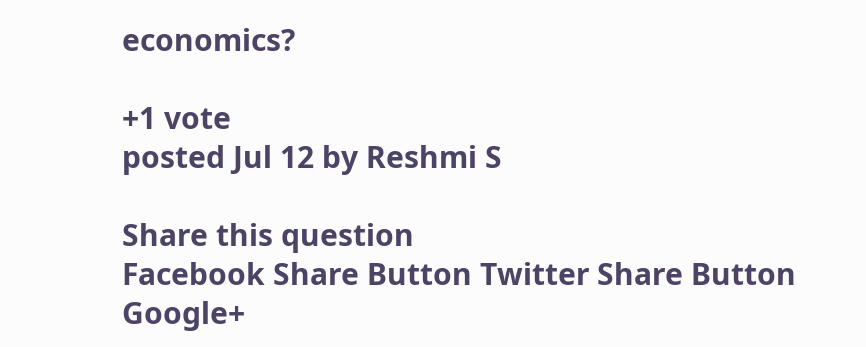economics?

+1 vote
posted Jul 12 by Reshmi S

Share this question
Facebook Share Button Twitter Share Button Google+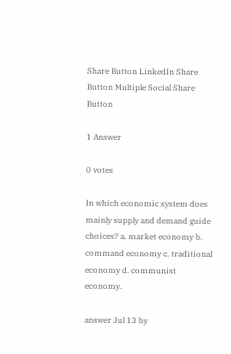Share Button LinkedIn Share Button Multiple Social Share Button

1 Answer

0 votes

In which economic system does mainly supply and demand guide choices? a. market economy b. command economy c. traditional economy d. communist economy.

answer Jul 13 by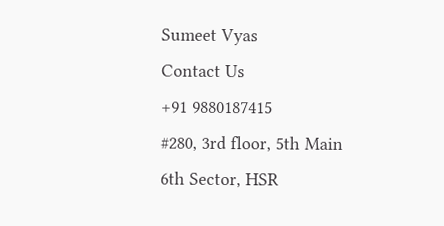Sumeet Vyas
Contact Us
+91 9880187415
#280, 3rd floor, 5th Main
6th Sector, HSR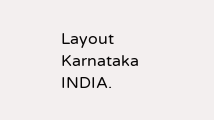Layout
Karnataka INDIA.